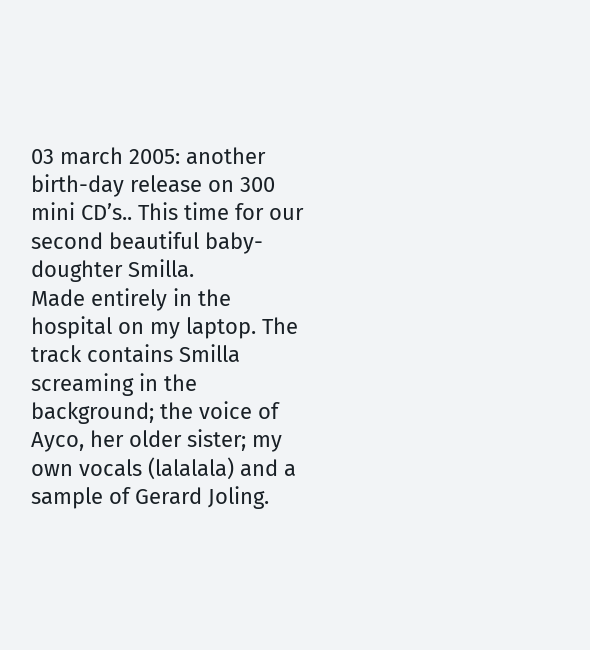03 march 2005: another birth-day release on 300 mini CD’s.. This time for our second beautiful baby-doughter Smilla.
Made entirely in the hospital on my laptop. The track contains Smilla screaming in the background; the voice of Ayco, her older sister; my own vocals (lalalala) and a sample of Gerard Joling.